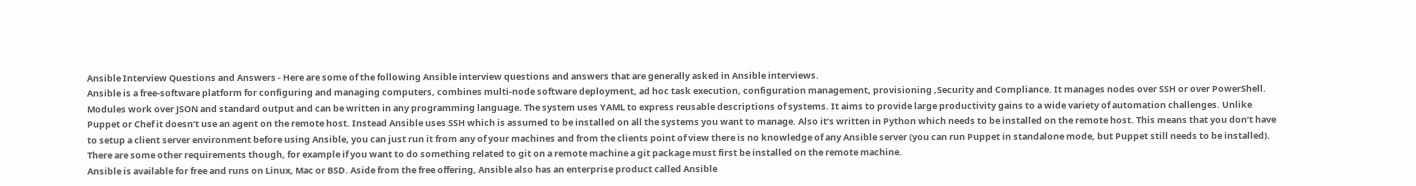Ansible Interview Questions and Answers - Here are some of the following Ansible interview questions and answers that are generally asked in Ansible interviews.
Ansible is a free-software platform for configuring and managing computers, combines multi-node software deployment, ad hoc task execution, configuration management, provisioning ,Security and Compliance. It manages nodes over SSH or over PowerShell. Modules work over JSON and standard output and can be written in any programming language. The system uses YAML to express reusable descriptions of systems. It aims to provide large productivity gains to a wide variety of automation challenges. Unlike Puppet or Chef it doesn’t use an agent on the remote host. Instead Ansible uses SSH which is assumed to be installed on all the systems you want to manage. Also it’s written in Python which needs to be installed on the remote host. This means that you don’t have to setup a client server environment before using Ansible, you can just run it from any of your machines and from the clients point of view there is no knowledge of any Ansible server (you can run Puppet in standalone mode, but Puppet still needs to be installed). There are some other requirements though, for example if you want to do something related to git on a remote machine a git package must first be installed on the remote machine.
Ansible is available for free and runs on Linux, Mac or BSD. Aside from the free offering, Ansible also has an enterprise product called Ansible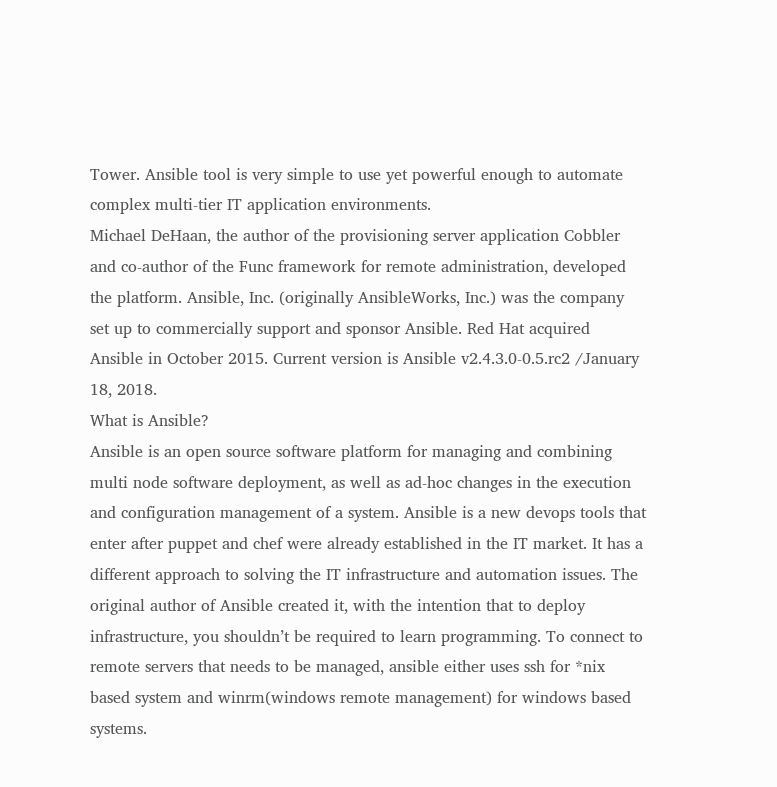Tower. Ansible tool is very simple to use yet powerful enough to automate complex multi-tier IT application environments.
Michael DeHaan, the author of the provisioning server application Cobbler and co-author of the Func framework for remote administration, developed the platform. Ansible, Inc. (originally AnsibleWorks, Inc.) was the company set up to commercially support and sponsor Ansible. Red Hat acquired Ansible in October 2015. Current version is Ansible v2.4.3.0-0.5.rc2 /January 18, 2018.
What is Ansible?
Ansible is an open source software platform for managing and combining multi node software deployment, as well as ad-hoc changes in the execution and configuration management of a system. Ansible is a new devops tools that enter after puppet and chef were already established in the IT market. It has a different approach to solving the IT infrastructure and automation issues. The original author of Ansible created it, with the intention that to deploy infrastructure, you shouldn’t be required to learn programming. To connect to remote servers that needs to be managed, ansible either uses ssh for *nix based system and winrm(windows remote management) for windows based systems.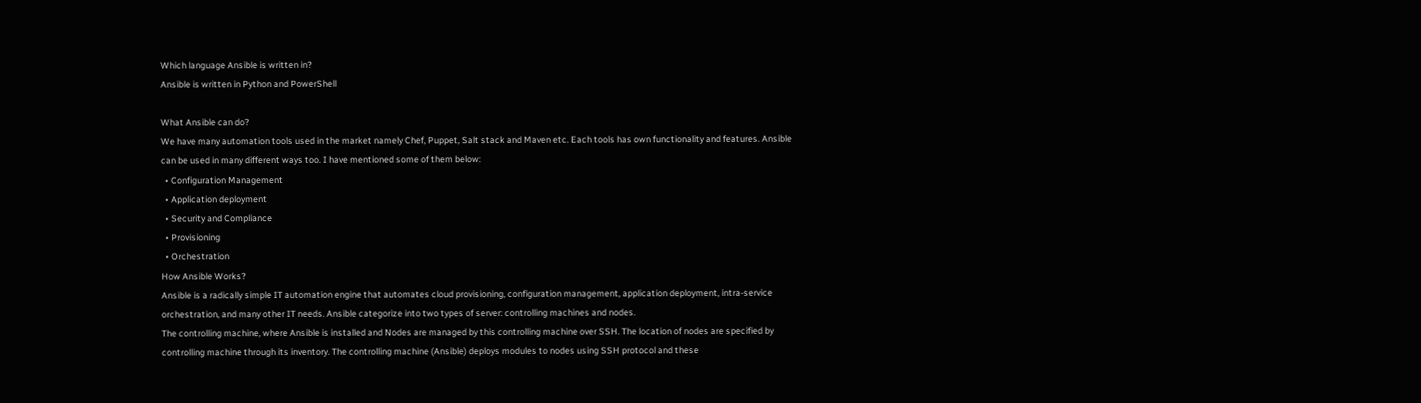Which language Ansible is written in?
Ansible is written in Python and PowerShell

What Ansible can do?
We have many automation tools used in the market namely Chef, Puppet, Salt stack and Maven etc. Each tools has own functionality and features. Ansible can be used in many different ways too. I have mentioned some of them below:
  • Configuration Management
  • Application deployment
  • Security and Compliance
  • Provisioning
  • Orchestration
How Ansible Works?
Ansible is a radically simple IT automation engine that automates cloud provisioning, configuration management, application deployment, intra-service orchestration, and many other IT needs. Ansible categorize into two types of server: controlling machines and nodes.
The controlling machine, where Ansible is installed and Nodes are managed by this controlling machine over SSH. The location of nodes are specified by controlling machine through its inventory. The controlling machine (Ansible) deploys modules to nodes using SSH protocol and these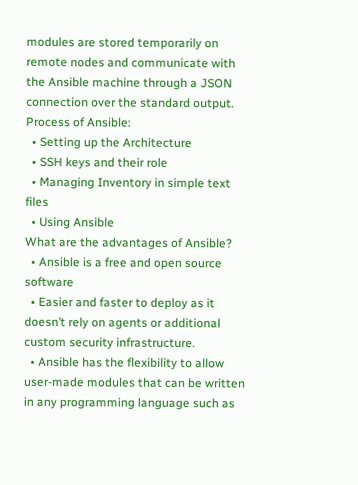modules are stored temporarily on remote nodes and communicate with the Ansible machine through a JSON connection over the standard output.
Process of Ansible:
  • Setting up the Architecture
  • SSH keys and their role
  • Managing Inventory in simple text files
  • Using Ansible
What are the advantages of Ansible?
  • Ansible is a free and open source software
  • Easier and faster to deploy as it doesn’t rely on agents or additional custom security infrastructure.
  • Ansible has the flexibility to allow user-made modules that can be written in any programming language such as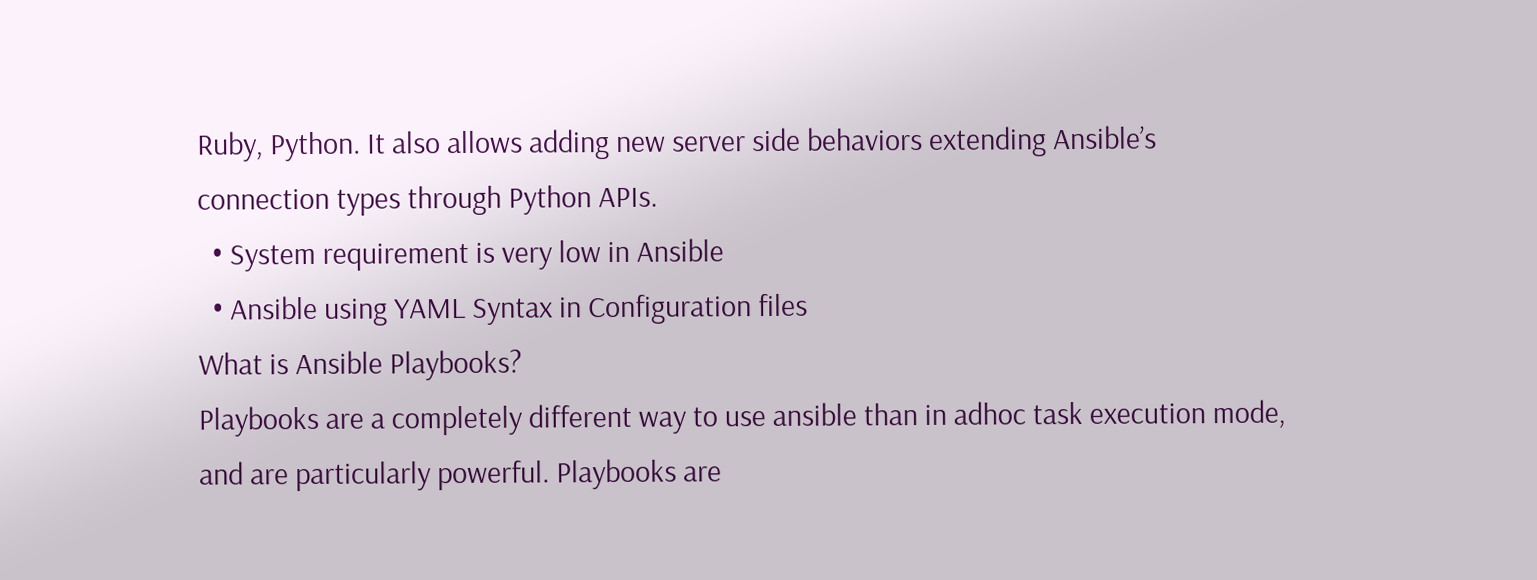Ruby, Python. It also allows adding new server side behaviors extending Ansible’s connection types through Python APIs.
  • System requirement is very low in Ansible
  • Ansible using YAML Syntax in Configuration files
What is Ansible Playbooks?
Playbooks are a completely different way to use ansible than in adhoc task execution mode, and are particularly powerful. Playbooks are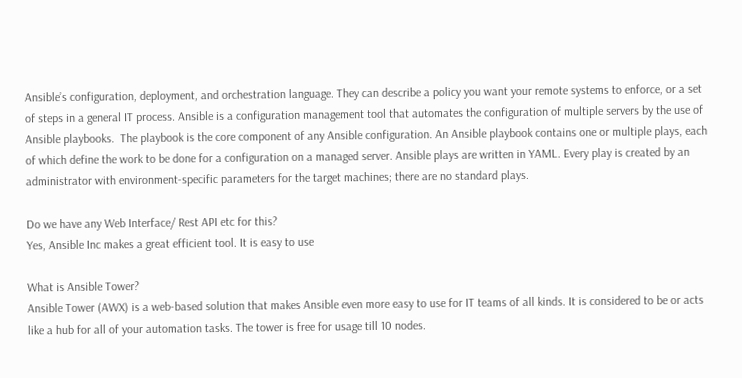Ansible’s configuration, deployment, and orchestration language. They can describe a policy you want your remote systems to enforce, or a set of steps in a general IT process. Ansible is a configuration management tool that automates the configuration of multiple servers by the use of Ansible playbooks.  The playbook is the core component of any Ansible configuration. An Ansible playbook contains one or multiple plays, each of which define the work to be done for a configuration on a managed server. Ansible plays are written in YAML. Every play is created by an administrator with environment-specific parameters for the target machines; there are no standard plays.

Do we have any Web Interface/ Rest API etc for this?
Yes, Ansible Inc makes a great efficient tool. It is easy to use

What is Ansible Tower?
Ansible Tower (AWX) is a web-based solution that makes Ansible even more easy to use for IT teams of all kinds. It is considered to be or acts like a hub for all of your automation tasks. The tower is free for usage till 10 nodes.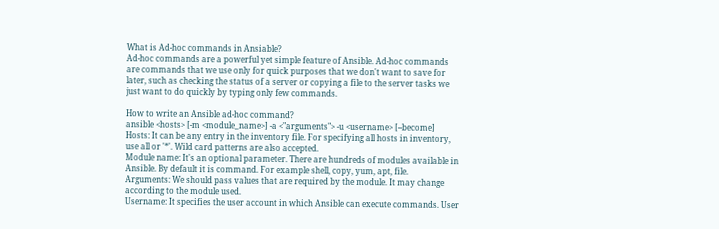What is Ad-hoc commands in Ansiable?
Ad-hoc commands are a powerful yet simple feature of Ansible. Ad-hoc commands are commands that we use only for quick purposes that we don't want to save for later, such as checking the status of a server or copying a file to the server tasks we just want to do quickly by typing only few commands.

How to write an Ansible ad-hoc command?
ansible <hosts> [-m <module_name>] -a <"arguments"> -u <username> [--become]
Hosts: It can be any entry in the inventory file. For specifying all hosts in inventory, use all or '*'. Wild card patterns are also accepted.
Module name: It's an optional parameter. There are hundreds of modules available in Ansible. By default it is command. For example shell, copy, yum, apt, file.
Arguments: We should pass values that are required by the module. It may change according to the module used.
Username: It specifies the user account in which Ansible can execute commands. User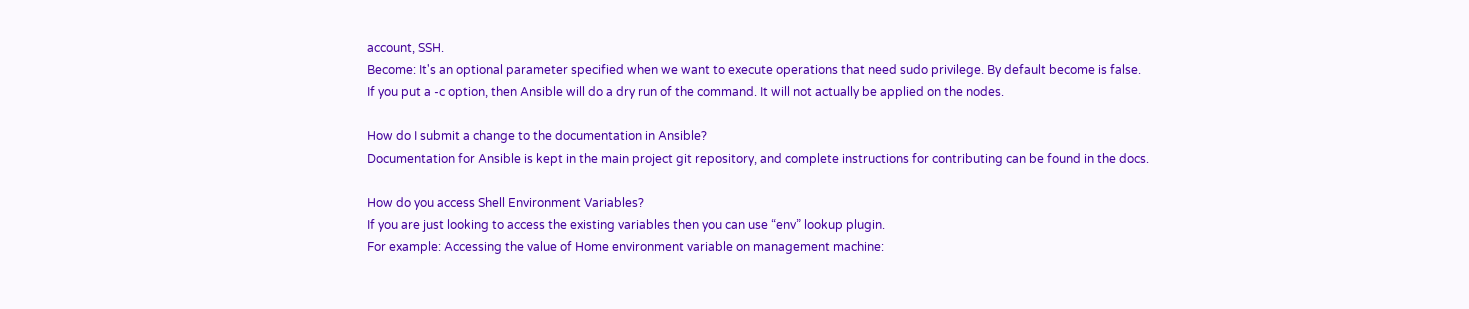account, SSH.
Become: It's an optional parameter specified when we want to execute operations that need sudo privilege. By default become is false.
If you put a -c option, then Ansible will do a dry run of the command. It will not actually be applied on the nodes.

How do I submit a change to the documentation in Ansible?
Documentation for Ansible is kept in the main project git repository, and complete instructions for contributing can be found in the docs.

How do you access Shell Environment Variables?
If you are just looking to access the existing variables then you can use “env” lookup plugin.
For example: Accessing the value of Home environment variable on management machine: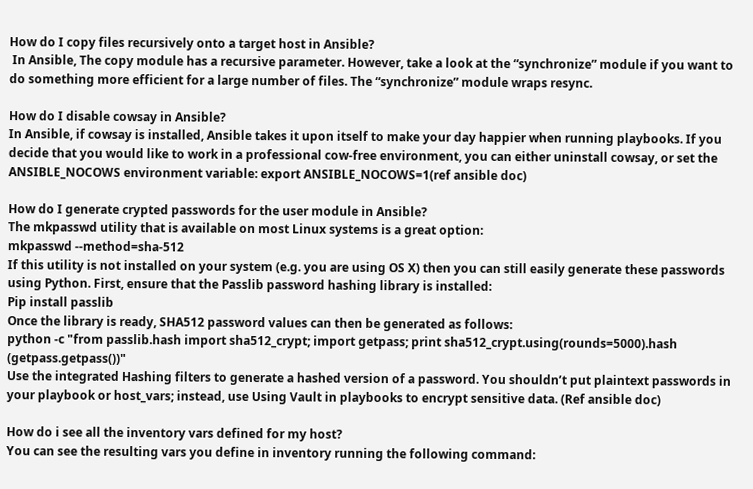How do I copy files recursively onto a target host in Ansible?
 In Ansible, The copy module has a recursive parameter. However, take a look at the “synchronize” module if you want to do something more efficient for a large number of files. The “synchronize” module wraps resync.

How do I disable cowsay in Ansible?
In Ansible, if cowsay is installed, Ansible takes it upon itself to make your day happier when running playbooks. If you decide that you would like to work in a professional cow-free environment, you can either uninstall cowsay, or set the ANSIBLE_NOCOWS environment variable: export ANSIBLE_NOCOWS=1(ref ansible doc)

How do I generate crypted passwords for the user module in Ansible?
The mkpasswd utility that is available on most Linux systems is a great option:
mkpasswd --method=sha-512
If this utility is not installed on your system (e.g. you are using OS X) then you can still easily generate these passwords using Python. First, ensure that the Passlib password hashing library is installed:
Pip install passlib
Once the library is ready, SHA512 password values can then be generated as follows:
python -c "from passlib.hash import sha512_crypt; import getpass; print sha512_crypt.using(rounds=5000).hash (getpass.getpass())"
Use the integrated Hashing filters to generate a hashed version of a password. You shouldn’t put plaintext passwords in your playbook or host_vars; instead, use Using Vault in playbooks to encrypt sensitive data. (Ref ansible doc)

How do i see all the inventory vars defined for my host?
You can see the resulting vars you define in inventory running the following command: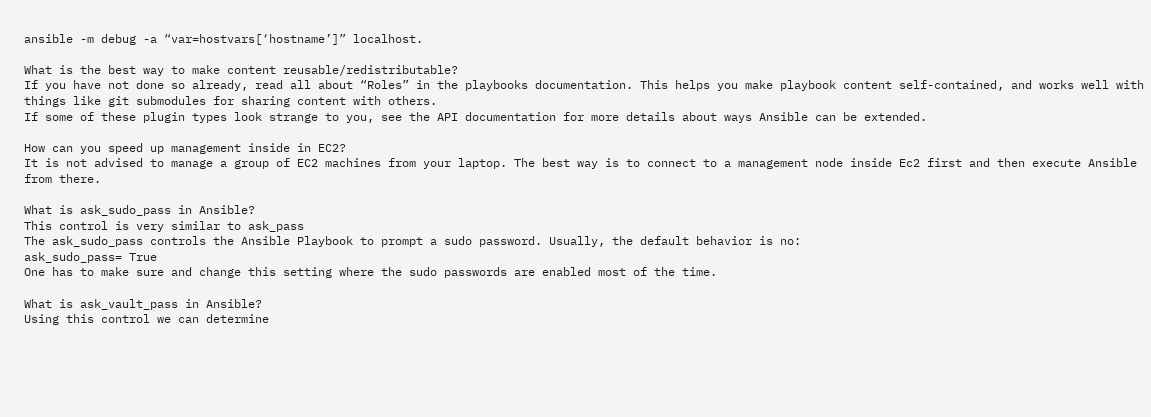ansible -m debug -a “var=hostvars[‘hostname’]” localhost.

What is the best way to make content reusable/redistributable?
If you have not done so already, read all about “Roles” in the playbooks documentation. This helps you make playbook content self-contained, and works well with things like git submodules for sharing content with others.
If some of these plugin types look strange to you, see the API documentation for more details about ways Ansible can be extended.

How can you speed up management inside in EC2?
It is not advised to manage a group of EC2 machines from your laptop. The best way is to connect to a management node inside Ec2 first and then execute Ansible from there.

What is ask_sudo_pass in Ansible?
This control is very similar to ask_pass
The ask_sudo_pass controls the Ansible Playbook to prompt a sudo password. Usually, the default behavior is no:
ask_sudo_pass= True
One has to make sure and change this setting where the sudo passwords are enabled most of the time.

What is ask_vault_pass in Ansible?
Using this control we can determine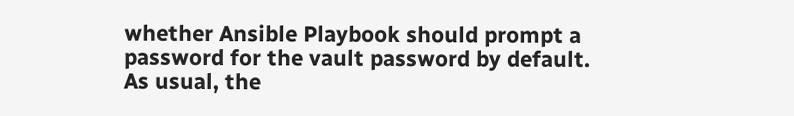whether Ansible Playbook should prompt a password for the vault password by default. As usual, the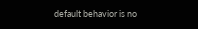default behavior is no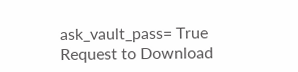ask_vault_pass= True
Request to Download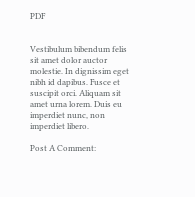PDF


Vestibulum bibendum felis sit amet dolor auctor molestie. In dignissim eget nibh id dapibus. Fusce et suscipit orci. Aliquam sit amet urna lorem. Duis eu imperdiet nunc, non imperdiet libero.

Post A Comment: